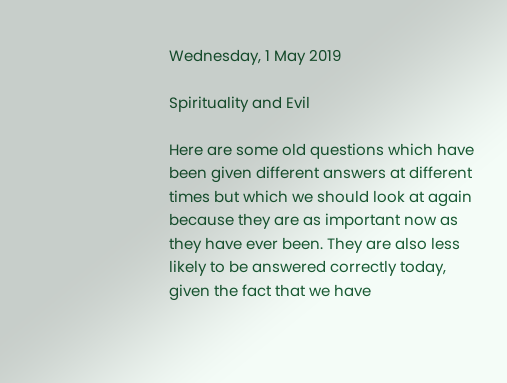Wednesday, 1 May 2019

Spirituality and Evil

Here are some old questions which have been given different answers at different times but which we should look at again because they are as important now as they have ever been. They are also less likely to be answered correctly today, given the fact that we have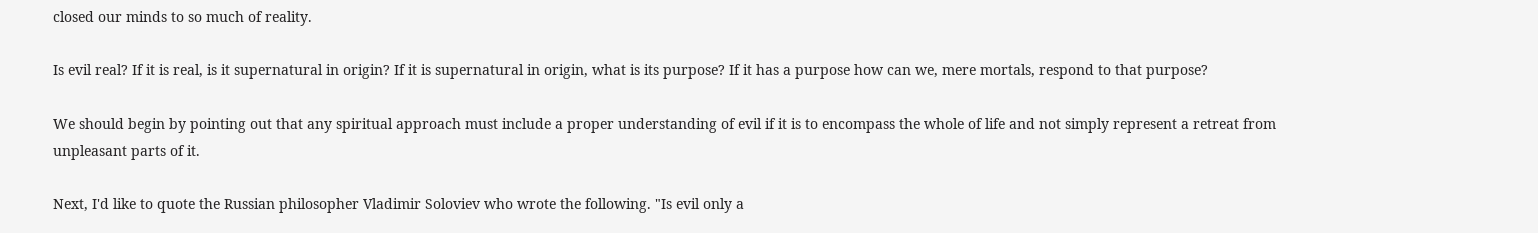closed our minds to so much of reality.

Is evil real? If it is real, is it supernatural in origin? If it is supernatural in origin, what is its purpose? If it has a purpose how can we, mere mortals, respond to that purpose?

We should begin by pointing out that any spiritual approach must include a proper understanding of evil if it is to encompass the whole of life and not simply represent a retreat from unpleasant parts of it.

Next, I'd like to quote the Russian philosopher Vladimir Soloviev who wrote the following. "Is evil only a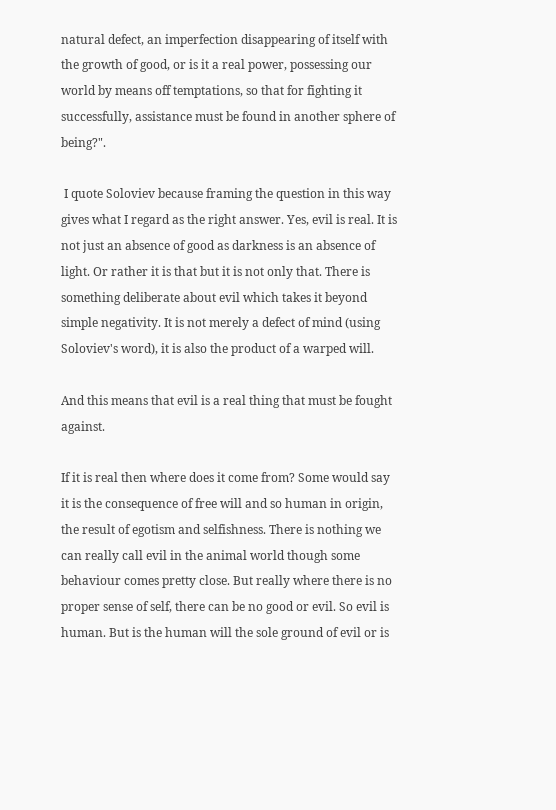natural defect, an imperfection disappearing of itself with the growth of good, or is it a real power, possessing our world by means off temptations, so that for fighting it successfully, assistance must be found in another sphere of being?".

 I quote Soloviev because framing the question in this way gives what I regard as the right answer. Yes, evil is real. It is not just an absence of good as darkness is an absence of light. Or rather it is that but it is not only that. There is something deliberate about evil which takes it beyond simple negativity. It is not merely a defect of mind (using Soloviev's word), it is also the product of a warped will.

And this means that evil is a real thing that must be fought against.

If it is real then where does it come from? Some would say it is the consequence of free will and so human in origin, the result of egotism and selfishness. There is nothing we can really call evil in the animal world though some behaviour comes pretty close. But really where there is no proper sense of self, there can be no good or evil. So evil is human. But is the human will the sole ground of evil or is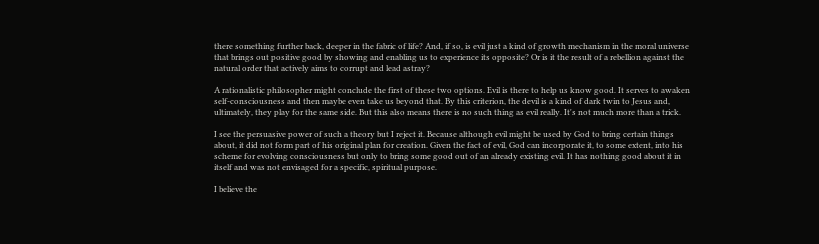there something further back, deeper in the fabric of life? And, if so, is evil just a kind of growth mechanism in the moral universe that brings out positive good by showing and enabling us to experience its opposite? Or is it the result of a rebellion against the natural order that actively aims to corrupt and lead astray?

A rationalistic philosopher might conclude the first of these two options. Evil is there to help us know good. It serves to awaken self-consciousness and then maybe even take us beyond that. By this criterion, the devil is a kind of dark twin to Jesus and, ultimately, they play for the same side. But this also means there is no such thing as evil really. It's not much more than a trick.

I see the persuasive power of such a theory but I reject it. Because although evil might be used by God to bring certain things about, it did not form part of his original plan for creation. Given the fact of evil, God can incorporate it, to some extent, into his scheme for evolving consciousness but only to bring some good out of an already existing evil. It has nothing good about it in itself and was not envisaged for a specific, spiritual purpose.

I believe the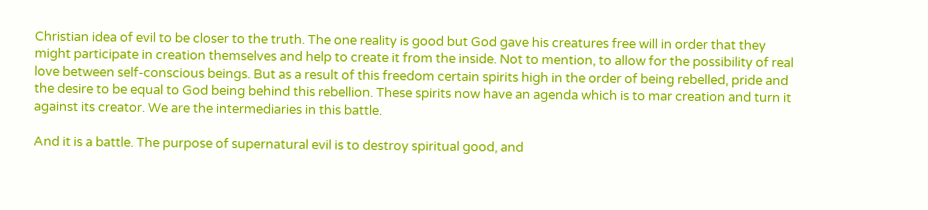Christian idea of evil to be closer to the truth. The one reality is good but God gave his creatures free will in order that they might participate in creation themselves and help to create it from the inside. Not to mention, to allow for the possibility of real love between self-conscious beings. But as a result of this freedom certain spirits high in the order of being rebelled, pride and the desire to be equal to God being behind this rebellion. These spirits now have an agenda which is to mar creation and turn it against its creator. We are the intermediaries in this battle.

And it is a battle. The purpose of supernatural evil is to destroy spiritual good, and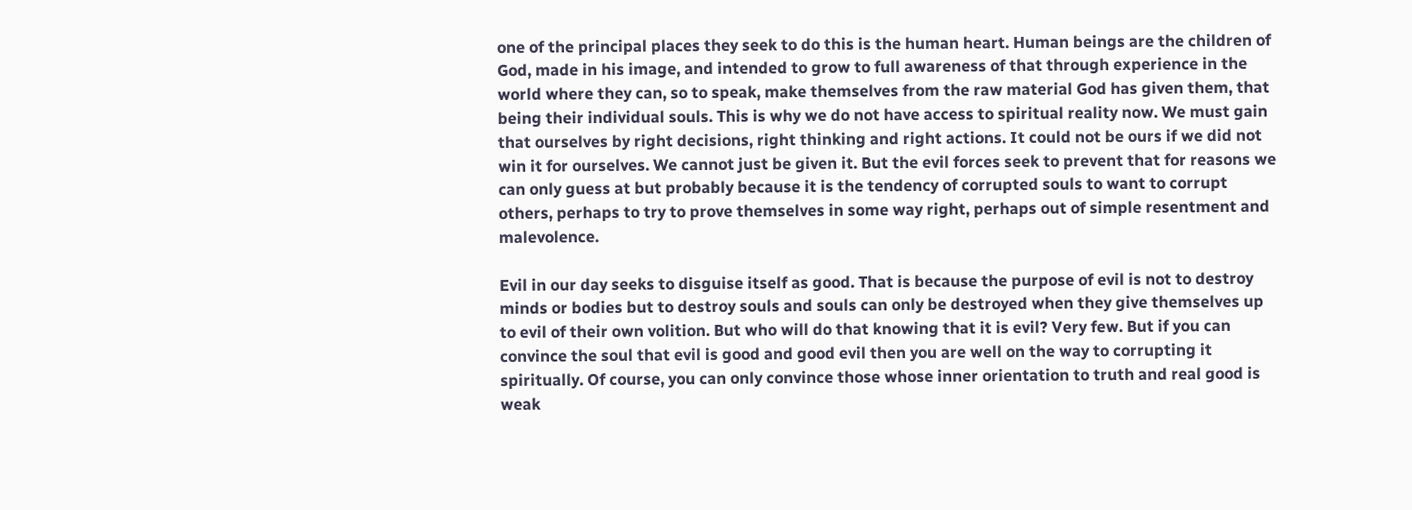one of the principal places they seek to do this is the human heart. Human beings are the children of God, made in his image, and intended to grow to full awareness of that through experience in the world where they can, so to speak, make themselves from the raw material God has given them, that being their individual souls. This is why we do not have access to spiritual reality now. We must gain that ourselves by right decisions, right thinking and right actions. It could not be ours if we did not win it for ourselves. We cannot just be given it. But the evil forces seek to prevent that for reasons we can only guess at but probably because it is the tendency of corrupted souls to want to corrupt others, perhaps to try to prove themselves in some way right, perhaps out of simple resentment and malevolence.

Evil in our day seeks to disguise itself as good. That is because the purpose of evil is not to destroy minds or bodies but to destroy souls and souls can only be destroyed when they give themselves up to evil of their own volition. But who will do that knowing that it is evil? Very few. But if you can convince the soul that evil is good and good evil then you are well on the way to corrupting it spiritually. Of course, you can only convince those whose inner orientation to truth and real good is weak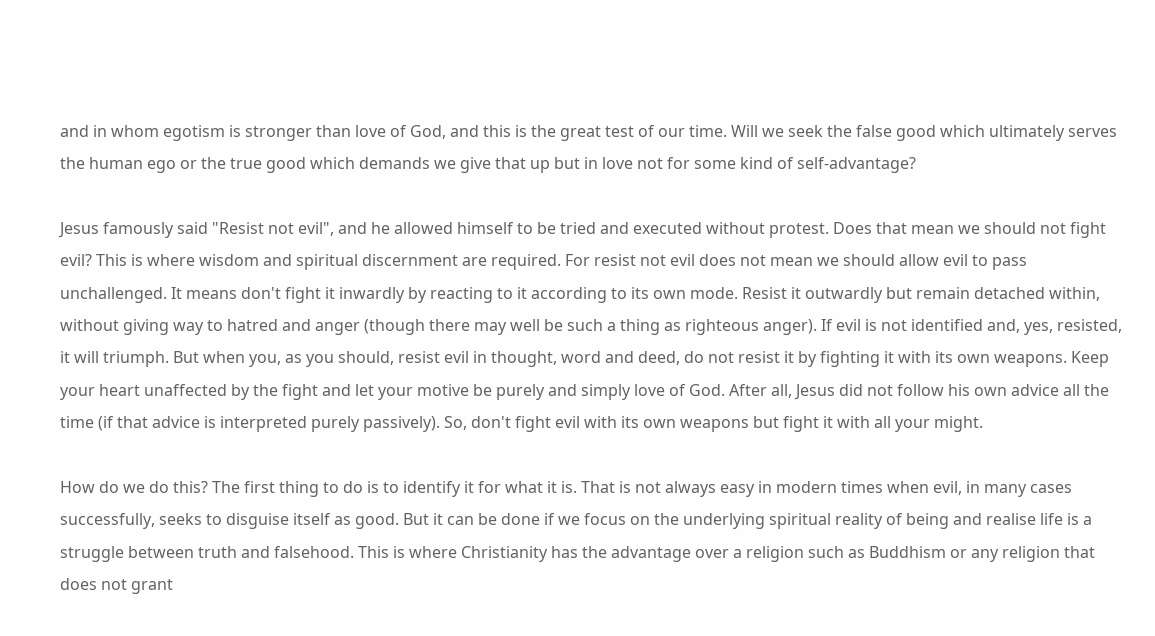and in whom egotism is stronger than love of God, and this is the great test of our time. Will we seek the false good which ultimately serves the human ego or the true good which demands we give that up but in love not for some kind of self-advantage?

Jesus famously said "Resist not evil", and he allowed himself to be tried and executed without protest. Does that mean we should not fight evil? This is where wisdom and spiritual discernment are required. For resist not evil does not mean we should allow evil to pass unchallenged. It means don't fight it inwardly by reacting to it according to its own mode. Resist it outwardly but remain detached within, without giving way to hatred and anger (though there may well be such a thing as righteous anger). If evil is not identified and, yes, resisted, it will triumph. But when you, as you should, resist evil in thought, word and deed, do not resist it by fighting it with its own weapons. Keep your heart unaffected by the fight and let your motive be purely and simply love of God. After all, Jesus did not follow his own advice all the time (if that advice is interpreted purely passively). So, don't fight evil with its own weapons but fight it with all your might.

How do we do this? The first thing to do is to identify it for what it is. That is not always easy in modern times when evil, in many cases successfully, seeks to disguise itself as good. But it can be done if we focus on the underlying spiritual reality of being and realise life is a struggle between truth and falsehood. This is where Christianity has the advantage over a religion such as Buddhism or any religion that does not grant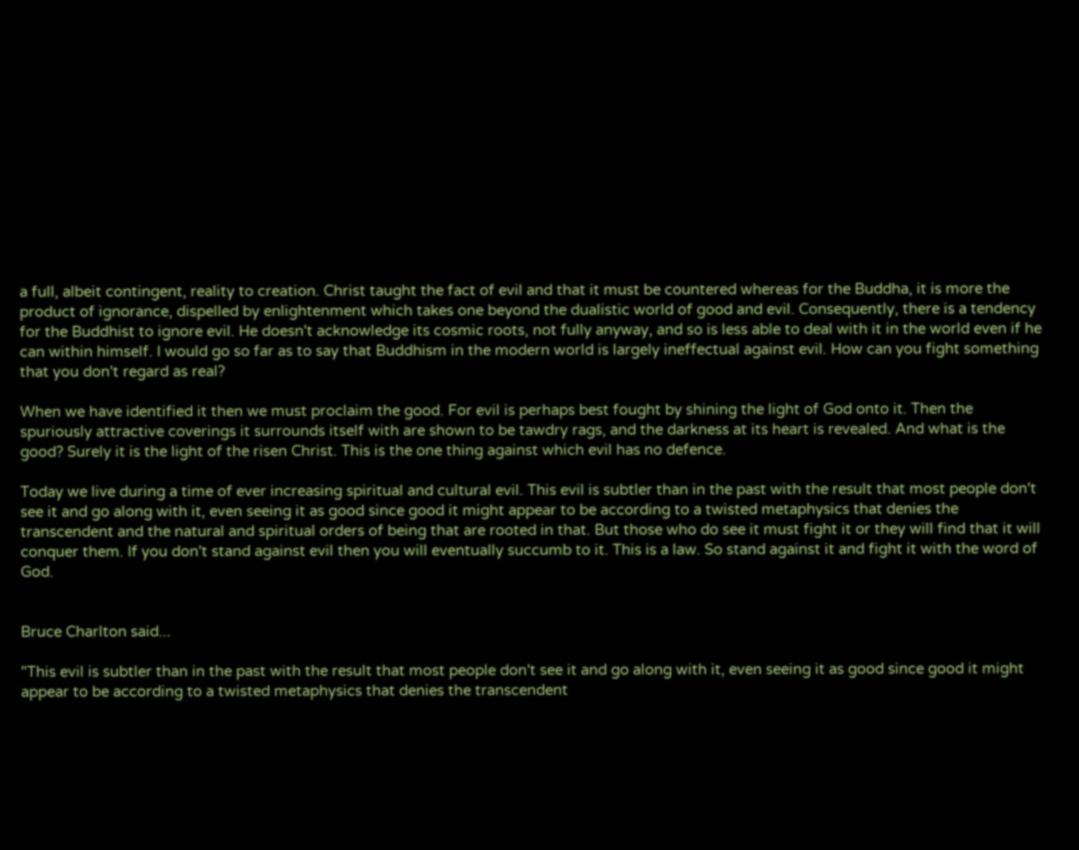a full, albeit contingent, reality to creation. Christ taught the fact of evil and that it must be countered whereas for the Buddha, it is more the product of ignorance, dispelled by enlightenment which takes one beyond the dualistic world of good and evil. Consequently, there is a tendency for the Buddhist to ignore evil. He doesn't acknowledge its cosmic roots, not fully anyway, and so is less able to deal with it in the world even if he can within himself. I would go so far as to say that Buddhism in the modern world is largely ineffectual against evil. How can you fight something that you don't regard as real?

When we have identified it then we must proclaim the good. For evil is perhaps best fought by shining the light of God onto it. Then the spuriously attractive coverings it surrounds itself with are shown to be tawdry rags, and the darkness at its heart is revealed. And what is the good? Surely it is the light of the risen Christ. This is the one thing against which evil has no defence.

Today we live during a time of ever increasing spiritual and cultural evil. This evil is subtler than in the past with the result that most people don't see it and go along with it, even seeing it as good since good it might appear to be according to a twisted metaphysics that denies the transcendent and the natural and spiritual orders of being that are rooted in that. But those who do see it must fight it or they will find that it will conquer them. If you don't stand against evil then you will eventually succumb to it. This is a law. So stand against it and fight it with the word of God.


Bruce Charlton said...

"This evil is subtler than in the past with the result that most people don't see it and go along with it, even seeing it as good since good it might appear to be according to a twisted metaphysics that denies the transcendent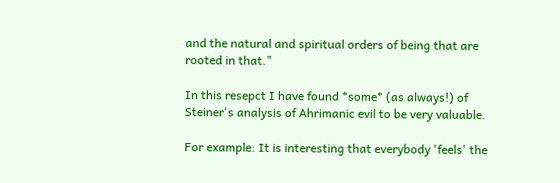and the natural and spiritual orders of being that are rooted in that."

In this resepct I have found *some* (as always!) of Steiner's analysis of Ahrimanic evil to be very valuable.

For example: It is interesting that everybody 'feels' the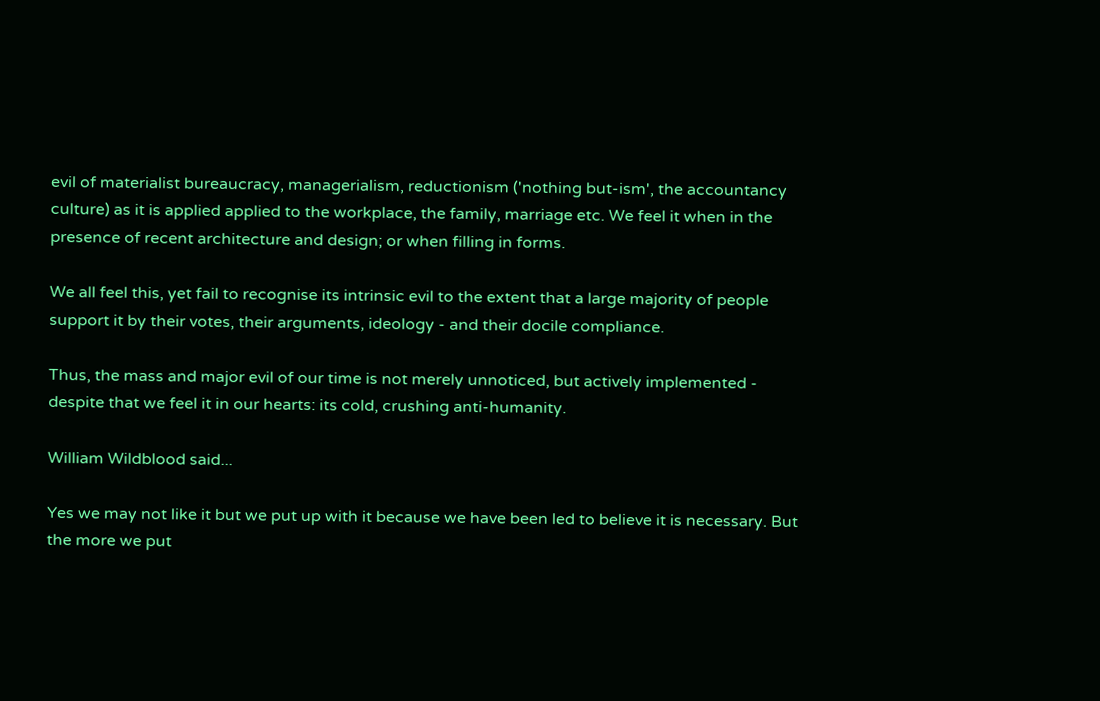evil of materialist bureaucracy, managerialism, reductionism ('nothing but-ism', the accountancy culture) as it is applied applied to the workplace, the family, marriage etc. We feel it when in the presence of recent architecture and design; or when filling in forms.

We all feel this, yet fail to recognise its intrinsic evil to the extent that a large majority of people support it by their votes, their arguments, ideology - and their docile compliance.

Thus, the mass and major evil of our time is not merely unnoticed, but actively implemented - despite that we feel it in our hearts: its cold, crushing anti-humanity.

William Wildblood said...

Yes we may not like it but we put up with it because we have been led to believe it is necessary. But the more we put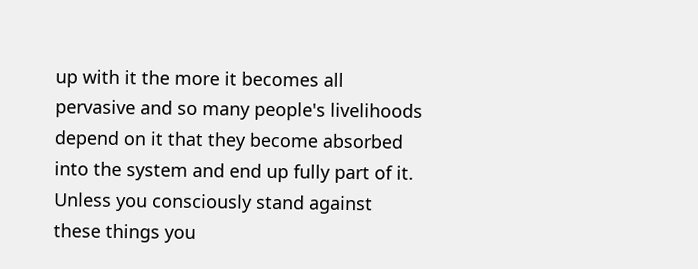up with it the more it becomes all pervasive and so many people's livelihoods depend on it that they become absorbed into the system and end up fully part of it. Unless you consciously stand against these things you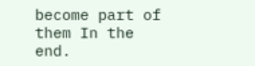become part of them In the end.